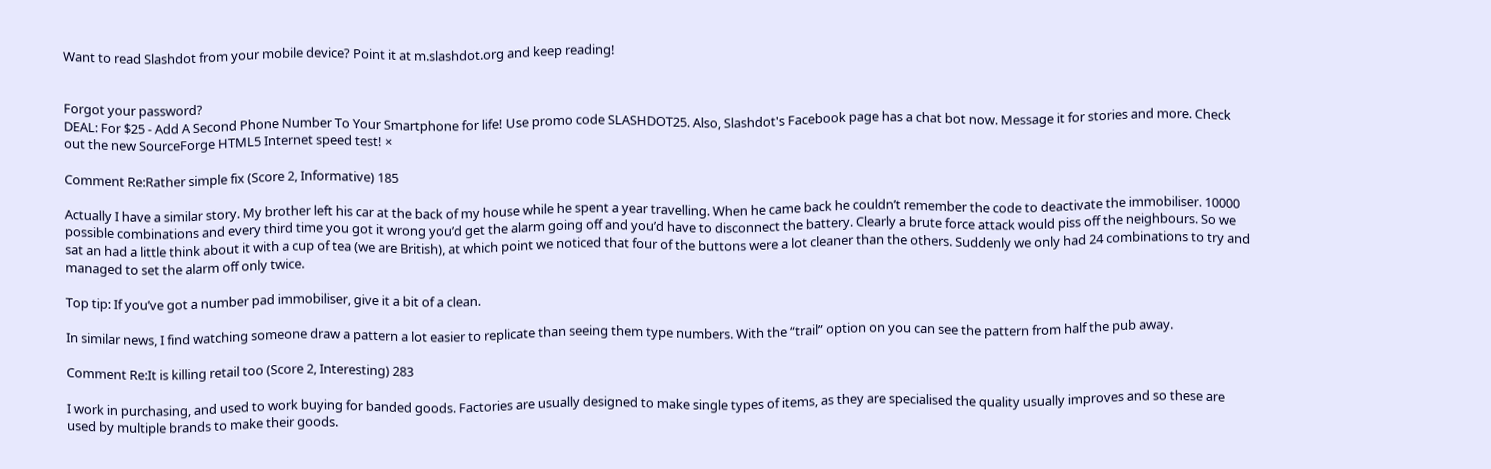Want to read Slashdot from your mobile device? Point it at m.slashdot.org and keep reading!


Forgot your password?
DEAL: For $25 - Add A Second Phone Number To Your Smartphone for life! Use promo code SLASHDOT25. Also, Slashdot's Facebook page has a chat bot now. Message it for stories and more. Check out the new SourceForge HTML5 Internet speed test! ×

Comment Re:Rather simple fix (Score 2, Informative) 185

Actually I have a similar story. My brother left his car at the back of my house while he spent a year travelling. When he came back he couldn’t remember the code to deactivate the immobiliser. 10000 possible combinations and every third time you got it wrong you’d get the alarm going off and you’d have to disconnect the battery. Clearly a brute force attack would piss off the neighbours. So we sat an had a little think about it with a cup of tea (we are British), at which point we noticed that four of the buttons were a lot cleaner than the others. Suddenly we only had 24 combinations to try and managed to set the alarm off only twice.

Top tip: If you’ve got a number pad immobiliser, give it a bit of a clean.

In similar news, I find watching someone draw a pattern a lot easier to replicate than seeing them type numbers. With the “trail” option on you can see the pattern from half the pub away.

Comment Re:It is killing retail too (Score 2, Interesting) 283

I work in purchasing, and used to work buying for banded goods. Factories are usually designed to make single types of items, as they are specialised the quality usually improves and so these are used by multiple brands to make their goods.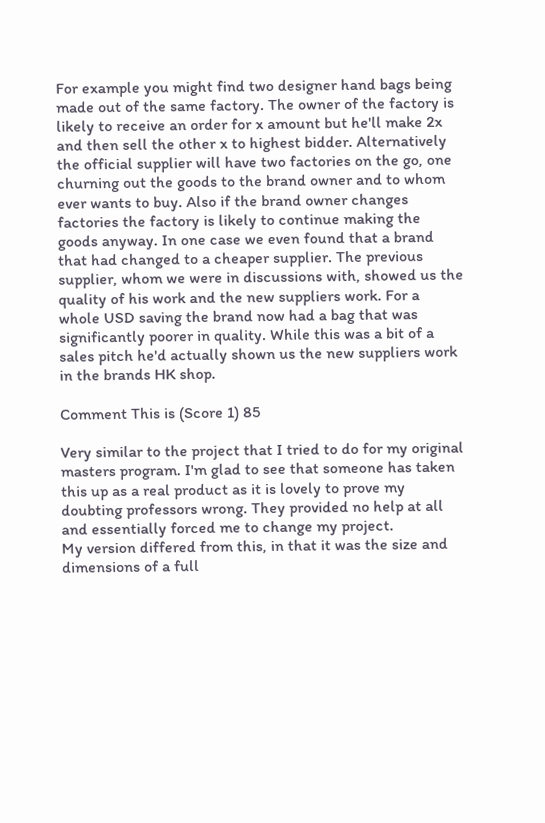For example you might find two designer hand bags being made out of the same factory. The owner of the factory is likely to receive an order for x amount but he'll make 2x and then sell the other x to highest bidder. Alternatively the official supplier will have two factories on the go, one churning out the goods to the brand owner and to whom ever wants to buy. Also if the brand owner changes factories the factory is likely to continue making the goods anyway. In one case we even found that a brand that had changed to a cheaper supplier. The previous supplier, whom we were in discussions with, showed us the quality of his work and the new suppliers work. For a whole USD saving the brand now had a bag that was significantly poorer in quality. While this was a bit of a sales pitch he'd actually shown us the new suppliers work in the brands HK shop.

Comment This is (Score 1) 85

Very similar to the project that I tried to do for my original masters program. I'm glad to see that someone has taken this up as a real product as it is lovely to prove my doubting professors wrong. They provided no help at all and essentially forced me to change my project.
My version differed from this, in that it was the size and dimensions of a full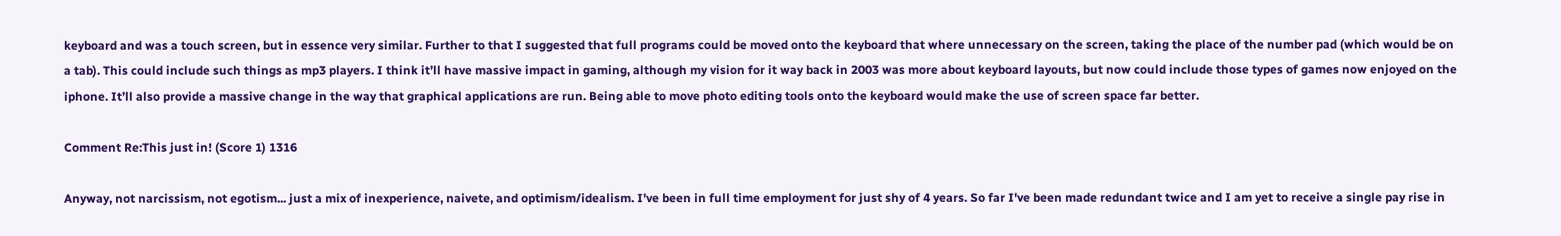keyboard and was a touch screen, but in essence very similar. Further to that I suggested that full programs could be moved onto the keyboard that where unnecessary on the screen, taking the place of the number pad (which would be on a tab). This could include such things as mp3 players. I think it’ll have massive impact in gaming, although my vision for it way back in 2003 was more about keyboard layouts, but now could include those types of games now enjoyed on the iphone. It’ll also provide a massive change in the way that graphical applications are run. Being able to move photo editing tools onto the keyboard would make the use of screen space far better.

Comment Re:This just in! (Score 1) 1316

Anyway, not narcissism, not egotism... just a mix of inexperience, naivete, and optimism/idealism. I've been in full time employment for just shy of 4 years. So far I've been made redundant twice and I am yet to receive a single pay rise in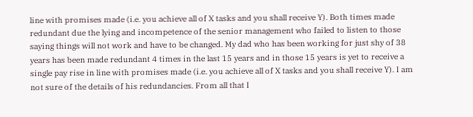line with promises made (i.e. you achieve all of X tasks and you shall receive Y). Both times made redundant due the lying and incompetence of the senior management who failed to listen to those saying things will not work and have to be changed. My dad who has been working for just shy of 38 years has been made redundant 4 times in the last 15 years and in those 15 years is yet to receive a single pay rise in line with promises made (i.e. you achieve all of X tasks and you shall receive Y). I am not sure of the details of his redundancies. From all that I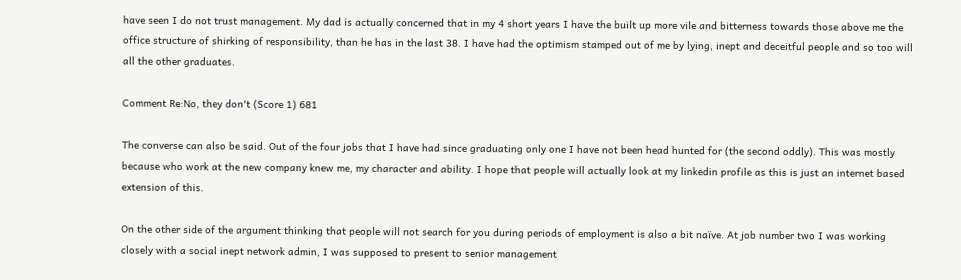have seen I do not trust management. My dad is actually concerned that in my 4 short years I have the built up more vile and bitterness towards those above me the office structure of shirking of responsibility, than he has in the last 38. I have had the optimism stamped out of me by lying, inept and deceitful people and so too will all the other graduates.

Comment Re:No, they don't (Score 1) 681

The converse can also be said. Out of the four jobs that I have had since graduating only one I have not been head hunted for (the second oddly). This was mostly because who work at the new company knew me, my character and ability. I hope that people will actually look at my linkedin profile as this is just an internet based extension of this.

On the other side of the argument thinking that people will not search for you during periods of employment is also a bit naïve. At job number two I was working closely with a social inept network admin, I was supposed to present to senior management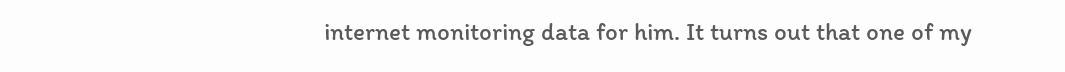internet monitoring data for him. It turns out that one of my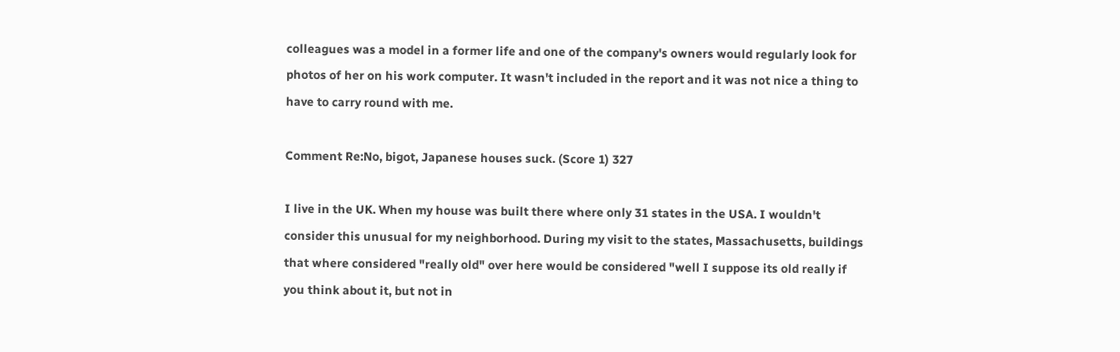colleagues was a model in a former life and one of the company's owners would regularly look for photos of her on his work computer. It wasn't included in the report and it was not nice a thing to have to carry round with me.

Comment Re:No, bigot, Japanese houses suck. (Score 1) 327

I live in the UK. When my house was built there where only 31 states in the USA. I wouldn't consider this unusual for my neighborhood. During my visit to the states, Massachusetts, buildings that where considered "really old" over here would be considered "well I suppose its old really if you think about it, but not in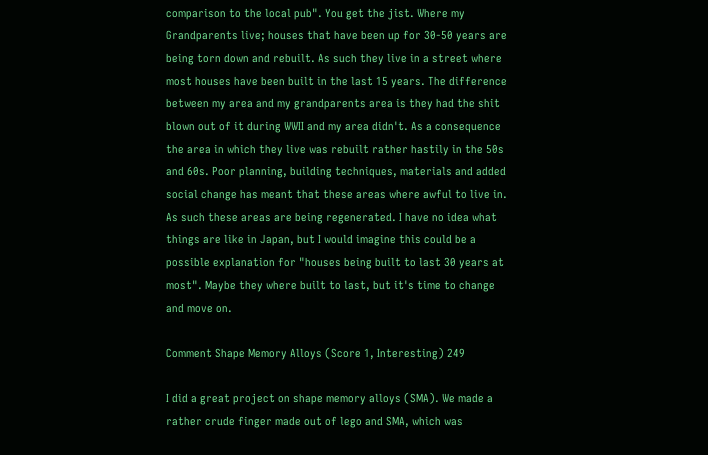comparison to the local pub". You get the jist. Where my Grandparents live; houses that have been up for 30-50 years are being torn down and rebuilt. As such they live in a street where most houses have been built in the last 15 years. The difference between my area and my grandparents area is they had the shit blown out of it during WWII and my area didn't. As a consequence the area in which they live was rebuilt rather hastily in the 50s and 60s. Poor planning, building techniques, materials and added social change has meant that these areas where awful to live in. As such these areas are being regenerated. I have no idea what things are like in Japan, but I would imagine this could be a possible explanation for "houses being built to last 30 years at most". Maybe they where built to last, but it's time to change and move on.

Comment Shape Memory Alloys (Score 1, Interesting) 249

I did a great project on shape memory alloys (SMA). We made a rather crude finger made out of lego and SMA, which was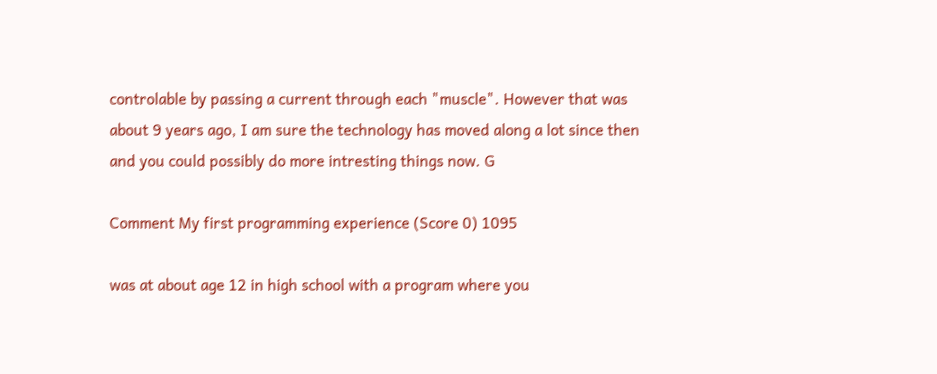controlable by passing a current through each "muscle". However that was about 9 years ago, I am sure the technology has moved along a lot since then and you could possibly do more intresting things now. G

Comment My first programming experience (Score 0) 1095

was at about age 12 in high school with a program where you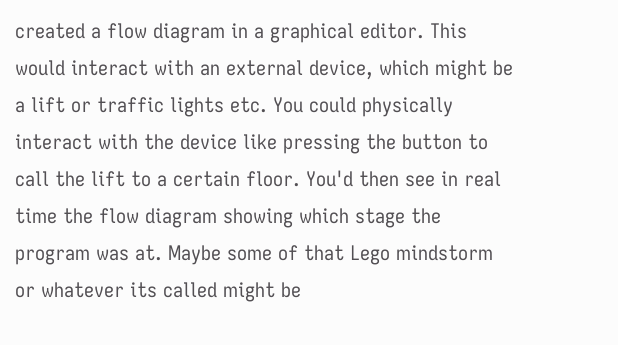created a flow diagram in a graphical editor. This would interact with an external device, which might be a lift or traffic lights etc. You could physically interact with the device like pressing the button to call the lift to a certain floor. You'd then see in real time the flow diagram showing which stage the program was at. Maybe some of that Lego mindstorm or whatever its called might be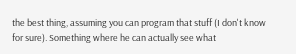the best thing, assuming you can program that stuff (I don't know for sure). Something where he can actually see what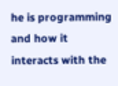he is programming and how it interacts with the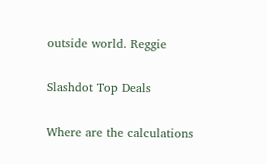outside world. Reggie

Slashdot Top Deals

Where are the calculations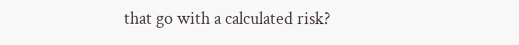that go with a calculated risk?